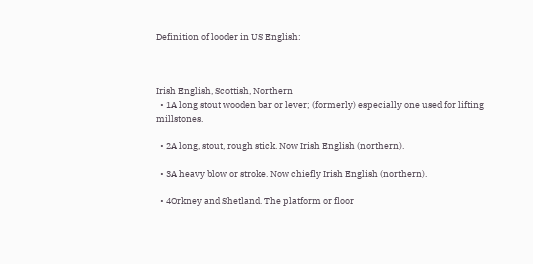Definition of looder in US English:



Irish English, Scottish, Northern
  • 1A long stout wooden bar or lever; (formerly) especially one used for lifting millstones.

  • 2A long, stout, rough stick. Now Irish English (northern).

  • 3A heavy blow or stroke. Now chiefly Irish English (northern).

  • 4Orkney and Shetland. The platform or floor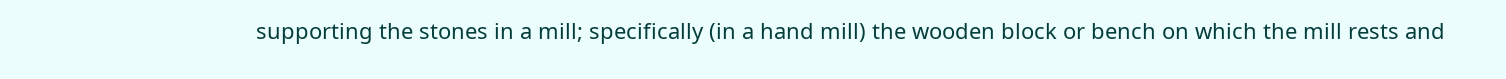supporting the stones in a mill; specifically (in a hand mill) the wooden block or bench on which the mill rests and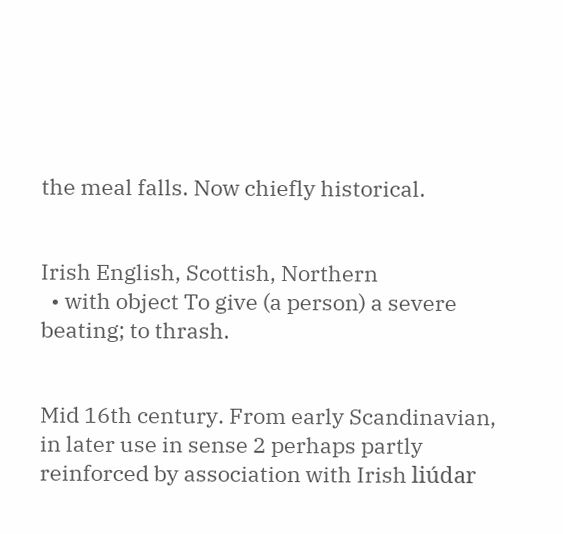the meal falls. Now chiefly historical.


Irish English, Scottish, Northern
  • with object To give (a person) a severe beating; to thrash.


Mid 16th century. From early Scandinavian, in later use in sense 2 perhaps partly reinforced by association with Irish liúdar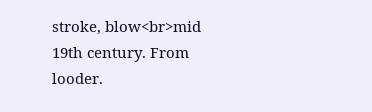stroke, blow<br>mid 19th century. From looder.